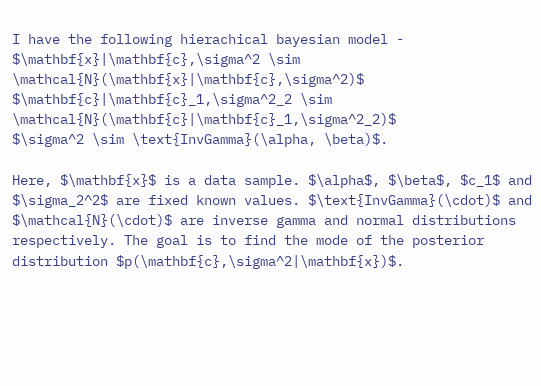I have the following hierachical bayesian model -
$\mathbf{x}|\mathbf{c},\sigma^2 \sim \mathcal{N}(\mathbf{x}|\mathbf{c},\sigma^2)$
$\mathbf{c}|\mathbf{c}_1,\sigma^2_2 \sim \mathcal{N}(\mathbf{c}|\mathbf{c}_1,\sigma^2_2)$
$\sigma^2 \sim \text{InvGamma}(\alpha, \beta)$.

Here, $\mathbf{x}$ is a data sample. $\alpha$, $\beta$, $c_1$ and $\sigma_2^2$ are fixed known values. $\text{InvGamma}(\cdot)$ and $\mathcal{N}(\cdot)$ are inverse gamma and normal distributions respectively. The goal is to find the mode of the posterior distribution $p(\mathbf{c},\sigma^2|\mathbf{x})$.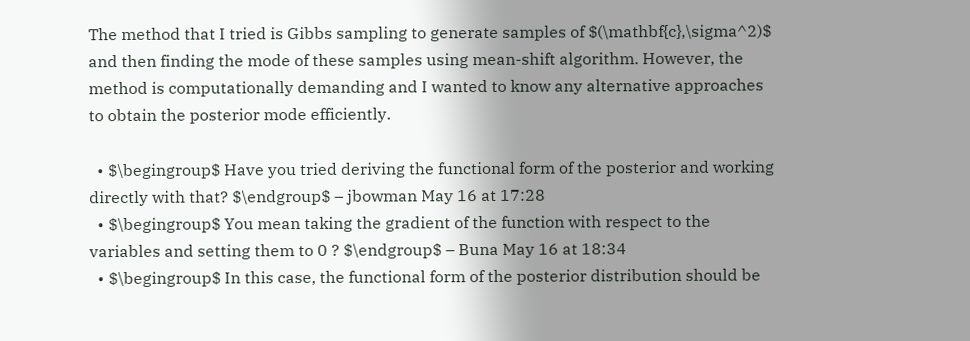The method that I tried is Gibbs sampling to generate samples of $(\mathbf{c},\sigma^2)$ and then finding the mode of these samples using mean-shift algorithm. However, the method is computationally demanding and I wanted to know any alternative approaches to obtain the posterior mode efficiently.

  • $\begingroup$ Have you tried deriving the functional form of the posterior and working directly with that? $\endgroup$ – jbowman May 16 at 17:28
  • $\begingroup$ You mean taking the gradient of the function with respect to the variables and setting them to 0 ? $\endgroup$ – Buna May 16 at 18:34
  • $\begingroup$ In this case, the functional form of the posterior distribution should be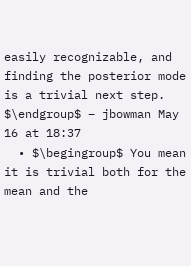easily recognizable, and finding the posterior mode is a trivial next step. $\endgroup$ – jbowman May 16 at 18:37
  • $\begingroup$ You mean it is trivial both for the mean and the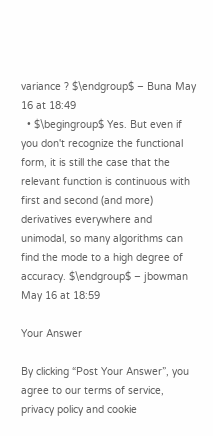variance ? $\endgroup$ – Buna May 16 at 18:49
  • $\begingroup$ Yes. But even if you don't recognize the functional form, it is still the case that the relevant function is continuous with first and second (and more) derivatives everywhere and unimodal, so many algorithms can find the mode to a high degree of accuracy. $\endgroup$ – jbowman May 16 at 18:59

Your Answer

By clicking “Post Your Answer”, you agree to our terms of service, privacy policy and cookie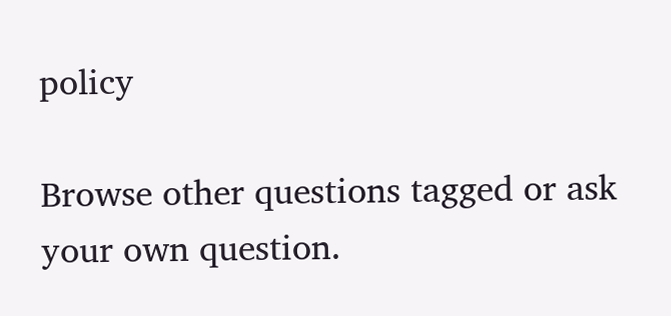policy

Browse other questions tagged or ask your own question.